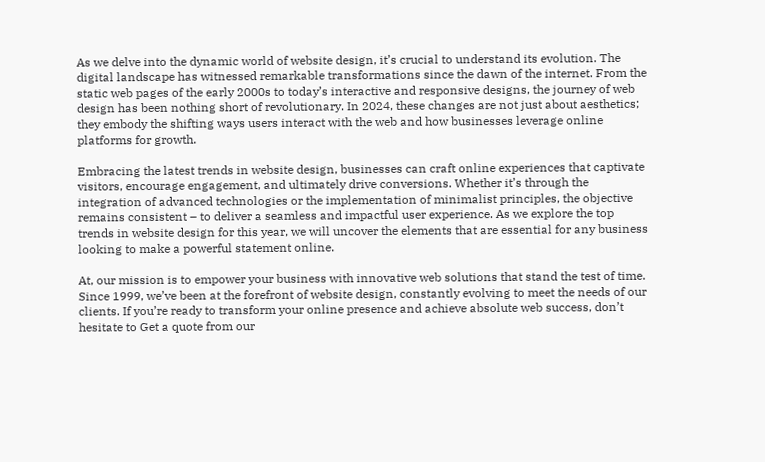As we delve into the dynamic world of website design, it’s crucial to understand its evolution. The digital landscape has witnessed remarkable transformations since the dawn of the internet. From the static web pages of the early 2000s to today’s interactive and responsive designs, the journey of web design has been nothing short of revolutionary. In 2024, these changes are not just about aesthetics; they embody the shifting ways users interact with the web and how businesses leverage online platforms for growth.

Embracing the latest trends in website design, businesses can craft online experiences that captivate visitors, encourage engagement, and ultimately drive conversions. Whether it’s through the integration of advanced technologies or the implementation of minimalist principles, the objective remains consistent – to deliver a seamless and impactful user experience. As we explore the top trends in website design for this year, we will uncover the elements that are essential for any business looking to make a powerful statement online.

At, our mission is to empower your business with innovative web solutions that stand the test of time. Since 1999, we’ve been at the forefront of website design, constantly evolving to meet the needs of our clients. If you’re ready to transform your online presence and achieve absolute web success, don’t hesitate to Get a quote from our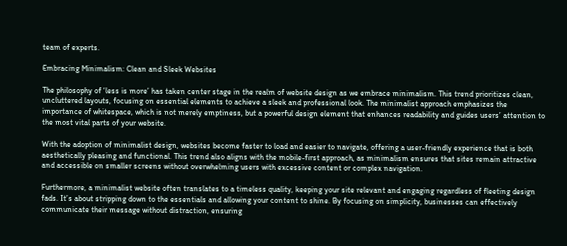team of experts.

Embracing Minimalism: Clean and Sleek Websites

The philosophy of ‘less is more’ has taken center stage in the realm of website design as we embrace minimalism. This trend prioritizes clean, uncluttered layouts, focusing on essential elements to achieve a sleek and professional look. The minimalist approach emphasizes the importance of whitespace, which is not merely emptiness, but a powerful design element that enhances readability and guides users’ attention to the most vital parts of your website.

With the adoption of minimalist design, websites become faster to load and easier to navigate, offering a user-friendly experience that is both aesthetically pleasing and functional. This trend also aligns with the mobile-first approach, as minimalism ensures that sites remain attractive and accessible on smaller screens without overwhelming users with excessive content or complex navigation.

Furthermore, a minimalist website often translates to a timeless quality, keeping your site relevant and engaging regardless of fleeting design fads. It’s about stripping down to the essentials and allowing your content to shine. By focusing on simplicity, businesses can effectively communicate their message without distraction, ensuring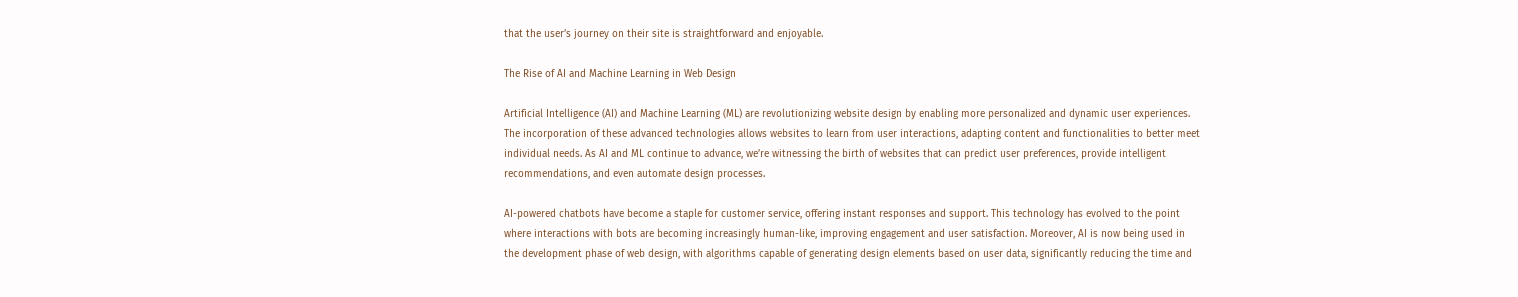that the user’s journey on their site is straightforward and enjoyable.

The Rise of AI and Machine Learning in Web Design

Artificial Intelligence (AI) and Machine Learning (ML) are revolutionizing website design by enabling more personalized and dynamic user experiences. The incorporation of these advanced technologies allows websites to learn from user interactions, adapting content and functionalities to better meet individual needs. As AI and ML continue to advance, we’re witnessing the birth of websites that can predict user preferences, provide intelligent recommendations, and even automate design processes.

AI-powered chatbots have become a staple for customer service, offering instant responses and support. This technology has evolved to the point where interactions with bots are becoming increasingly human-like, improving engagement and user satisfaction. Moreover, AI is now being used in the development phase of web design, with algorithms capable of generating design elements based on user data, significantly reducing the time and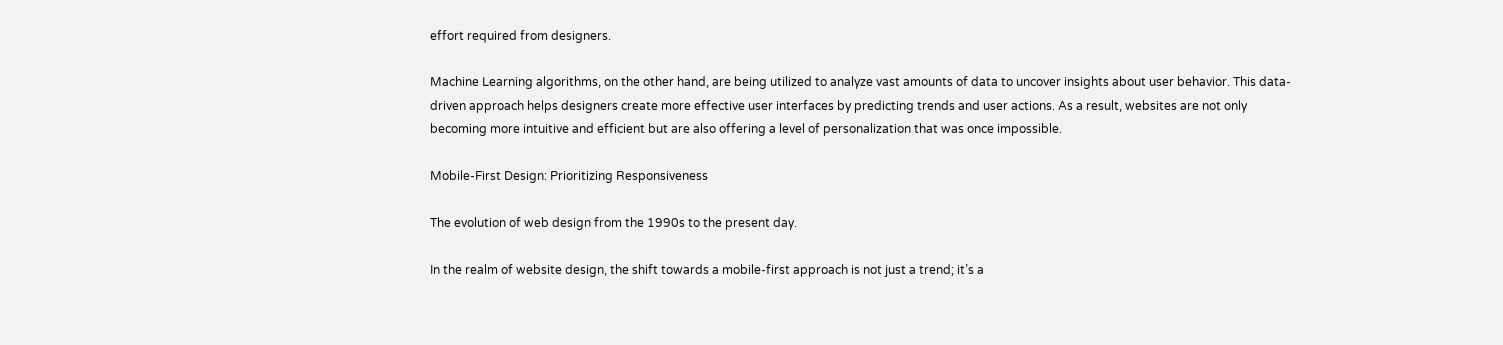effort required from designers.

Machine Learning algorithms, on the other hand, are being utilized to analyze vast amounts of data to uncover insights about user behavior. This data-driven approach helps designers create more effective user interfaces by predicting trends and user actions. As a result, websites are not only becoming more intuitive and efficient but are also offering a level of personalization that was once impossible.

Mobile-First Design: Prioritizing Responsiveness

The evolution of web design from the 1990s to the present day.

In the realm of website design, the shift towards a mobile-first approach is not just a trend; it’s a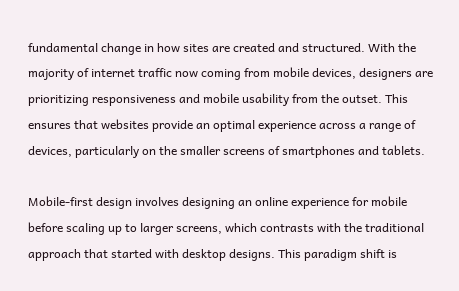fundamental change in how sites are created and structured. With the majority of internet traffic now coming from mobile devices, designers are prioritizing responsiveness and mobile usability from the outset. This ensures that websites provide an optimal experience across a range of devices, particularly on the smaller screens of smartphones and tablets.

Mobile-first design involves designing an online experience for mobile before scaling up to larger screens, which contrasts with the traditional approach that started with desktop designs. This paradigm shift is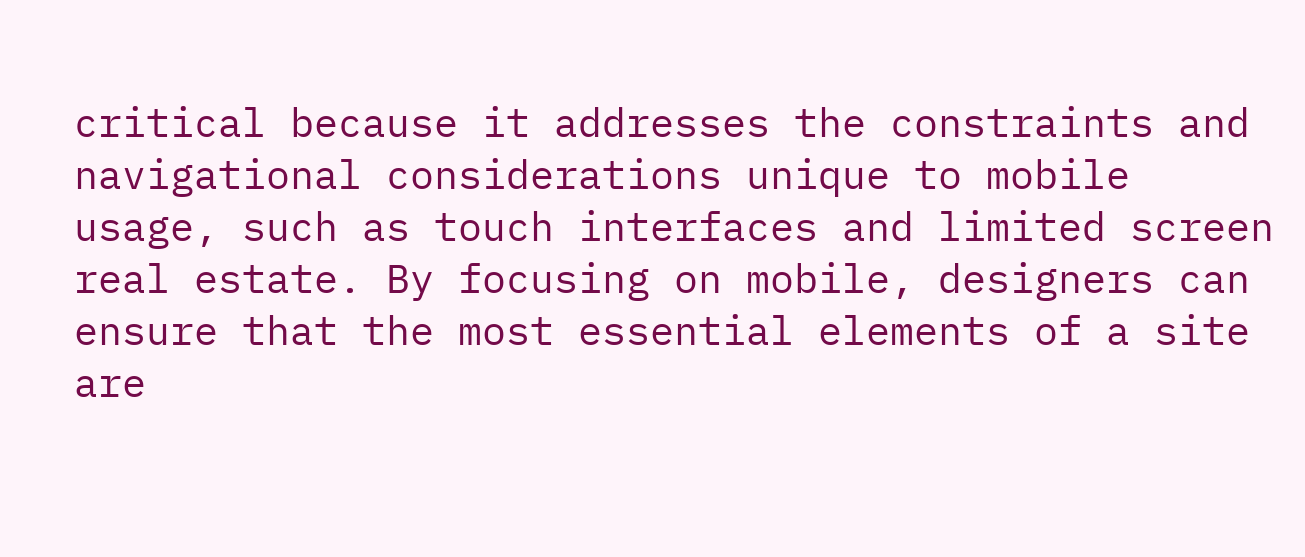critical because it addresses the constraints and navigational considerations unique to mobile usage, such as touch interfaces and limited screen real estate. By focusing on mobile, designers can ensure that the most essential elements of a site are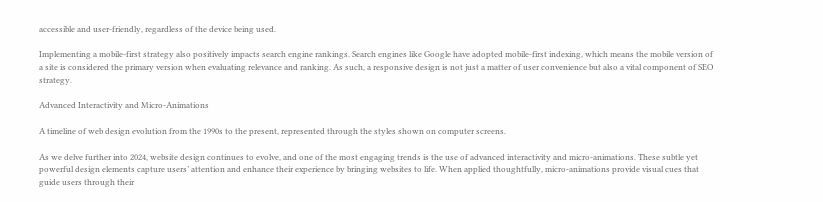accessible and user-friendly, regardless of the device being used.

Implementing a mobile-first strategy also positively impacts search engine rankings. Search engines like Google have adopted mobile-first indexing, which means the mobile version of a site is considered the primary version when evaluating relevance and ranking. As such, a responsive design is not just a matter of user convenience but also a vital component of SEO strategy.

Advanced Interactivity and Micro-Animations

A timeline of web design evolution from the 1990s to the present, represented through the styles shown on computer screens.

As we delve further into 2024, website design continues to evolve, and one of the most engaging trends is the use of advanced interactivity and micro-animations. These subtle yet powerful design elements capture users’ attention and enhance their experience by bringing websites to life. When applied thoughtfully, micro-animations provide visual cues that guide users through their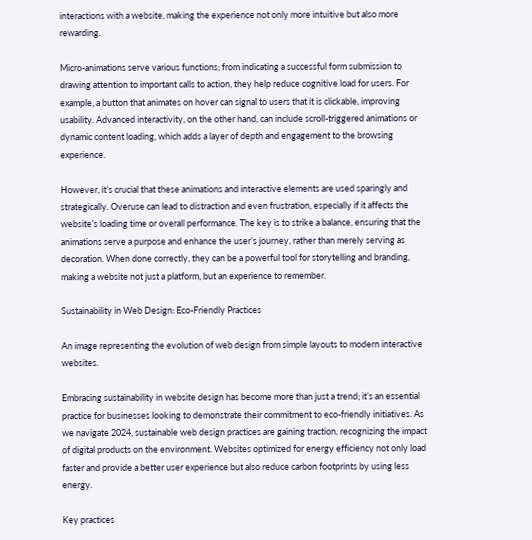interactions with a website, making the experience not only more intuitive but also more rewarding.

Micro-animations serve various functions; from indicating a successful form submission to drawing attention to important calls to action, they help reduce cognitive load for users. For example, a button that animates on hover can signal to users that it is clickable, improving usability. Advanced interactivity, on the other hand, can include scroll-triggered animations or dynamic content loading, which adds a layer of depth and engagement to the browsing experience.

However, it’s crucial that these animations and interactive elements are used sparingly and strategically. Overuse can lead to distraction and even frustration, especially if it affects the website’s loading time or overall performance. The key is to strike a balance, ensuring that the animations serve a purpose and enhance the user’s journey, rather than merely serving as decoration. When done correctly, they can be a powerful tool for storytelling and branding, making a website not just a platform, but an experience to remember.

Sustainability in Web Design: Eco-Friendly Practices

An image representing the evolution of web design from simple layouts to modern interactive websites.

Embracing sustainability in website design has become more than just a trend; it’s an essential practice for businesses looking to demonstrate their commitment to eco-friendly initiatives. As we navigate 2024, sustainable web design practices are gaining traction, recognizing the impact of digital products on the environment. Websites optimized for energy efficiency not only load faster and provide a better user experience but also reduce carbon footprints by using less energy.

Key practices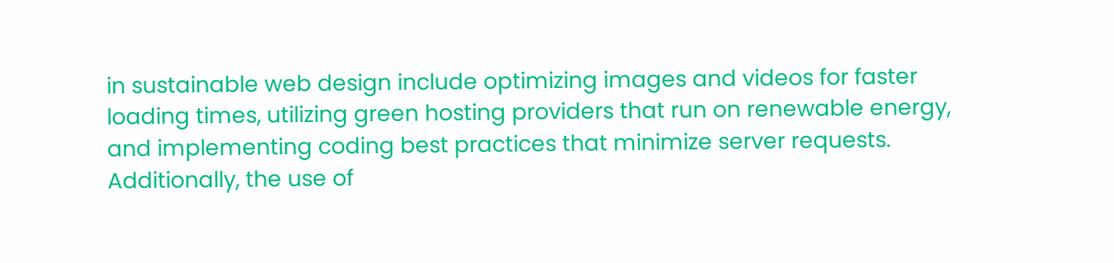in sustainable web design include optimizing images and videos for faster loading times, utilizing green hosting providers that run on renewable energy, and implementing coding best practices that minimize server requests. Additionally, the use of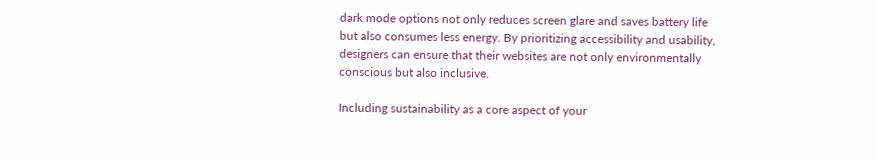dark mode options not only reduces screen glare and saves battery life but also consumes less energy. By prioritizing accessibility and usability, designers can ensure that their websites are not only environmentally conscious but also inclusive.

Including sustainability as a core aspect of your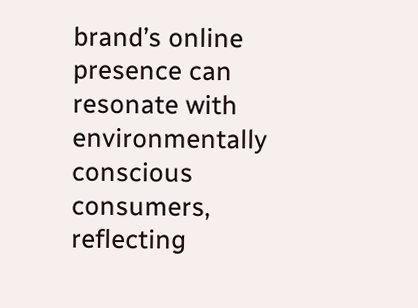brand’s online presence can resonate with environmentally conscious consumers, reflecting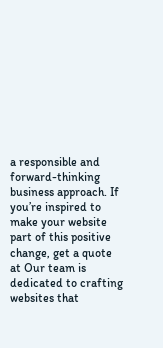a responsible and forward-thinking business approach. If you’re inspired to make your website part of this positive change, get a quote at Our team is dedicated to crafting websites that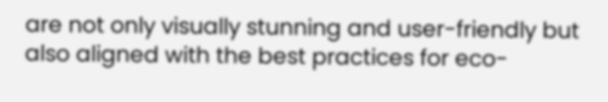are not only visually stunning and user-friendly but also aligned with the best practices for eco-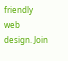friendly web design. Join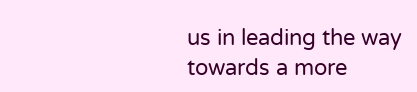us in leading the way towards a more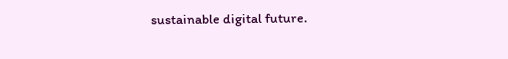sustainable digital future.